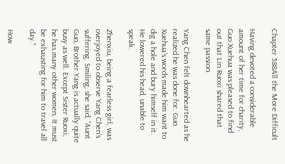Chapter 588All the More Difficult

Having devoted a considerable amount of her time for charity, Guo Xuehua was pleased to find out that Lin Ruoxi shared that same passion.

Yang Chen felt downhearted as he realized he was done for. Guo Xuehua’s words made him want to dig a hole and bury himself in it. He lowered his head, unable to speak.

Zhenxiu, being a fearless girl, was overjoyed to observe Yang Chen’s suffering. Smiling, she said, “Aunt Guo, Brother Yang is actually quite busy as well. Except Sister Ruoxi, he has many other women. It must be exhausting for him to travel all day.”

How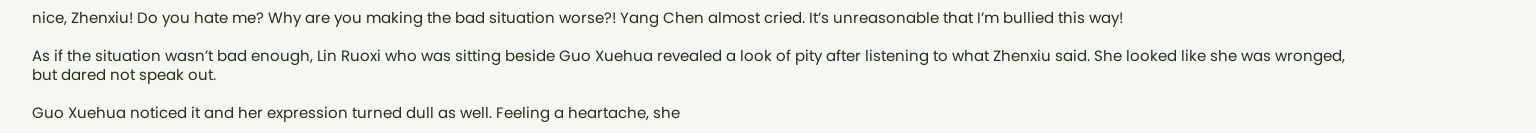nice, Zhenxiu! Do you hate me? Why are you making the bad situation worse?! Yang Chen almost cried. It’s unreasonable that I’m bullied this way!

As if the situation wasn’t bad enough, Lin Ruoxi who was sitting beside Guo Xuehua revealed a look of pity after listening to what Zhenxiu said. She looked like she was wronged, but dared not speak out.

Guo Xuehua noticed it and her expression turned dull as well. Feeling a heartache, she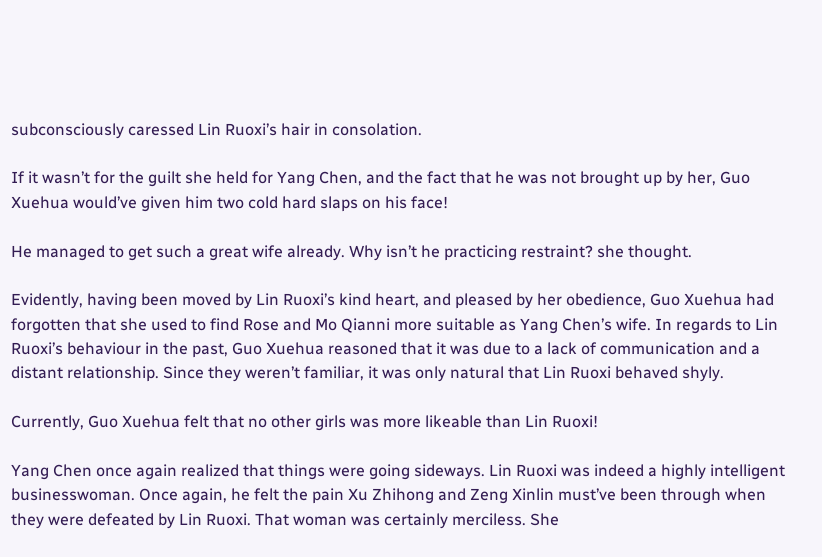subconsciously caressed Lin Ruoxi’s hair in consolation.

If it wasn’t for the guilt she held for Yang Chen, and the fact that he was not brought up by her, Guo Xuehua would’ve given him two cold hard slaps on his face!

He managed to get such a great wife already. Why isn’t he practicing restraint? she thought.

Evidently, having been moved by Lin Ruoxi’s kind heart, and pleased by her obedience, Guo Xuehua had forgotten that she used to find Rose and Mo Qianni more suitable as Yang Chen’s wife. In regards to Lin Ruoxi’s behaviour in the past, Guo Xuehua reasoned that it was due to a lack of communication and a distant relationship. Since they weren’t familiar, it was only natural that Lin Ruoxi behaved shyly.

Currently, Guo Xuehua felt that no other girls was more likeable than Lin Ruoxi!

Yang Chen once again realized that things were going sideways. Lin Ruoxi was indeed a highly intelligent businesswoman. Once again, he felt the pain Xu Zhihong and Zeng Xinlin must’ve been through when they were defeated by Lin Ruoxi. That woman was certainly merciless. She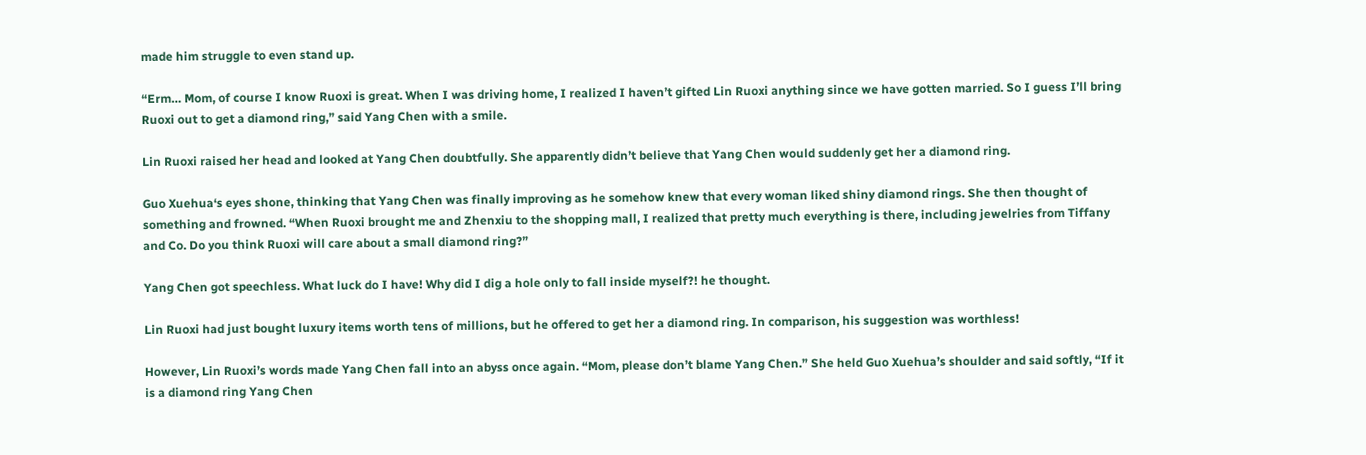made him struggle to even stand up.

“Erm… Mom, of course I know Ruoxi is great. When I was driving home, I realized I haven’t gifted Lin Ruoxi anything since we have gotten married. So I guess I’ll bring Ruoxi out to get a diamond ring,” said Yang Chen with a smile.

Lin Ruoxi raised her head and looked at Yang Chen doubtfully. She apparently didn’t believe that Yang Chen would suddenly get her a diamond ring.

Guo Xuehua‘s eyes shone, thinking that Yang Chen was finally improving as he somehow knew that every woman liked shiny diamond rings. She then thought of something and frowned. “When Ruoxi brought me and Zhenxiu to the shopping mall, I realized that pretty much everything is there, including jewelries from Tiffany and Co. Do you think Ruoxi will care about a small diamond ring?”

Yang Chen got speechless. What luck do I have! Why did I dig a hole only to fall inside myself?! he thought.

Lin Ruoxi had just bought luxury items worth tens of millions, but he offered to get her a diamond ring. In comparison, his suggestion was worthless!

However, Lin Ruoxi’s words made Yang Chen fall into an abyss once again. “Mom, please don’t blame Yang Chen.” She held Guo Xuehua’s shoulder and said softly, “If it is a diamond ring Yang Chen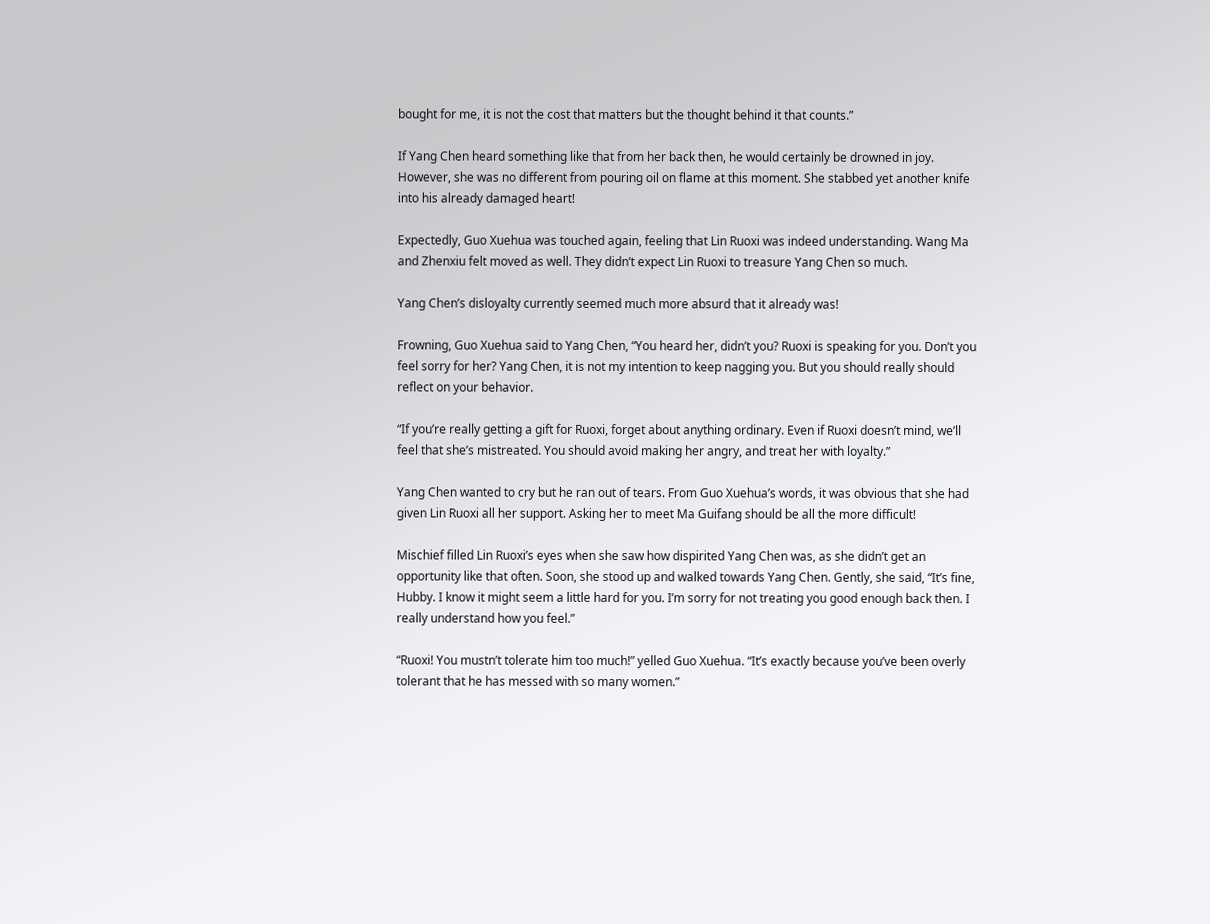bought for me, it is not the cost that matters but the thought behind it that counts.”

If Yang Chen heard something like that from her back then, he would certainly be drowned in joy. However, she was no different from pouring oil on flame at this moment. She stabbed yet another knife into his already damaged heart!

Expectedly, Guo Xuehua was touched again, feeling that Lin Ruoxi was indeed understanding. Wang Ma and Zhenxiu felt moved as well. They didn’t expect Lin Ruoxi to treasure Yang Chen so much.

Yang Chen’s disloyalty currently seemed much more absurd that it already was!

Frowning, Guo Xuehua said to Yang Chen, “You heard her, didn’t you? Ruoxi is speaking for you. Don’t you feel sorry for her? Yang Chen, it is not my intention to keep nagging you. But you should really should reflect on your behavior.

“If you’re really getting a gift for Ruoxi, forget about anything ordinary. Even if Ruoxi doesn’t mind, we’ll feel that she’s mistreated. You should avoid making her angry, and treat her with loyalty.”

Yang Chen wanted to cry but he ran out of tears. From Guo Xuehua’s words, it was obvious that she had given Lin Ruoxi all her support. Asking her to meet Ma Guifang should be all the more difficult!

Mischief filled Lin Ruoxi’s eyes when she saw how dispirited Yang Chen was, as she didn’t get an opportunity like that often. Soon, she stood up and walked towards Yang Chen. Gently, she said, “It’s fine, Hubby. I know it might seem a little hard for you. I’m sorry for not treating you good enough back then. I really understand how you feel.”

“Ruoxi! You mustn’t tolerate him too much!” yelled Guo Xuehua. “It’s exactly because you’ve been overly tolerant that he has messed with so many women.”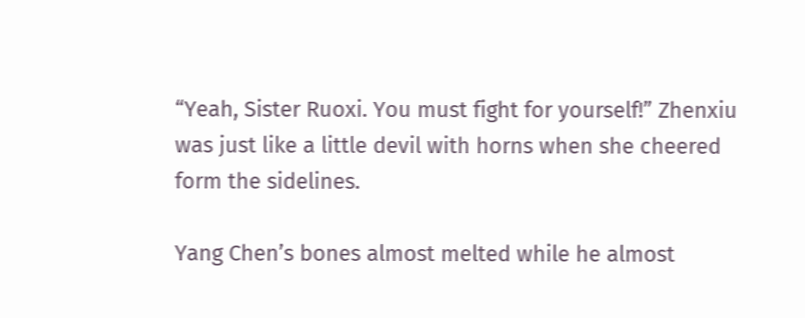“Yeah, Sister Ruoxi. You must fight for yourself!” Zhenxiu was just like a little devil with horns when she cheered form the sidelines.

Yang Chen’s bones almost melted while he almost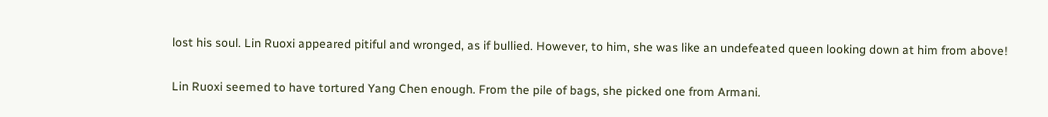lost his soul. Lin Ruoxi appeared pitiful and wronged, as if bullied. However, to him, she was like an undefeated queen looking down at him from above!

Lin Ruoxi seemed to have tortured Yang Chen enough. From the pile of bags, she picked one from Armani.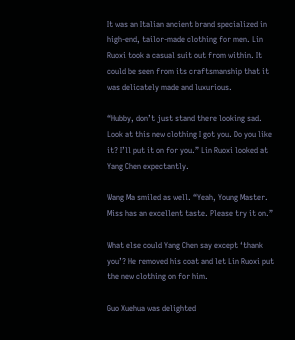It was an Italian ancient brand specialized in high-end, tailor-made clothing for men. Lin Ruoxi took a casual suit out from within. It could be seen from its craftsmanship that it was delicately made and luxurious.

“Hubby, don’t just stand there looking sad. Look at this new clothing I got you. Do you like it? I’ll put it on for you.” Lin Ruoxi looked at Yang Chen expectantly.

Wang Ma smiled as well. “Yeah, Young Master. Miss has an excellent taste. Please try it on.”

What else could Yang Chen say except ‘thank you’? He removed his coat and let Lin Ruoxi put the new clothing on for him.

Guo Xuehua was delighted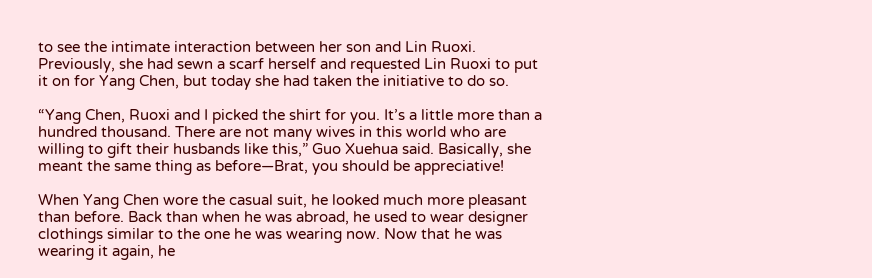to see the intimate interaction between her son and Lin Ruoxi. Previously, she had sewn a scarf herself and requested Lin Ruoxi to put it on for Yang Chen, but today she had taken the initiative to do so.

“Yang Chen, Ruoxi and I picked the shirt for you. It’s a little more than a hundred thousand. There are not many wives in this world who are willing to gift their husbands like this,” Guo Xuehua said. Basically, she meant the same thing as before—Brat, you should be appreciative!

When Yang Chen wore the casual suit, he looked much more pleasant than before. Back than when he was abroad, he used to wear designer clothings similar to the one he was wearing now. Now that he was wearing it again, he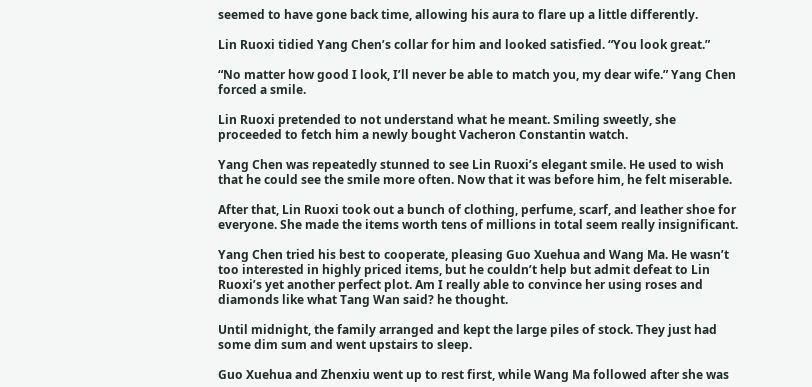seemed to have gone back time, allowing his aura to flare up a little differently.

Lin Ruoxi tidied Yang Chen’s collar for him and looked satisfied. “You look great.”

“No matter how good I look, I’ll never be able to match you, my dear wife.” Yang Chen forced a smile.

Lin Ruoxi pretended to not understand what he meant. Smiling sweetly, she proceeded to fetch him a newly bought Vacheron Constantin watch.

Yang Chen was repeatedly stunned to see Lin Ruoxi’s elegant smile. He used to wish that he could see the smile more often. Now that it was before him, he felt miserable.

After that, Lin Ruoxi took out a bunch of clothing, perfume, scarf, and leather shoe for everyone. She made the items worth tens of millions in total seem really insignificant.

Yang Chen tried his best to cooperate, pleasing Guo Xuehua and Wang Ma. He wasn’t too interested in highly priced items, but he couldn’t help but admit defeat to Lin Ruoxi’s yet another perfect plot. Am I really able to convince her using roses and diamonds like what Tang Wan said? he thought.

Until midnight, the family arranged and kept the large piles of stock. They just had some dim sum and went upstairs to sleep.

Guo Xuehua and Zhenxiu went up to rest first, while Wang Ma followed after she was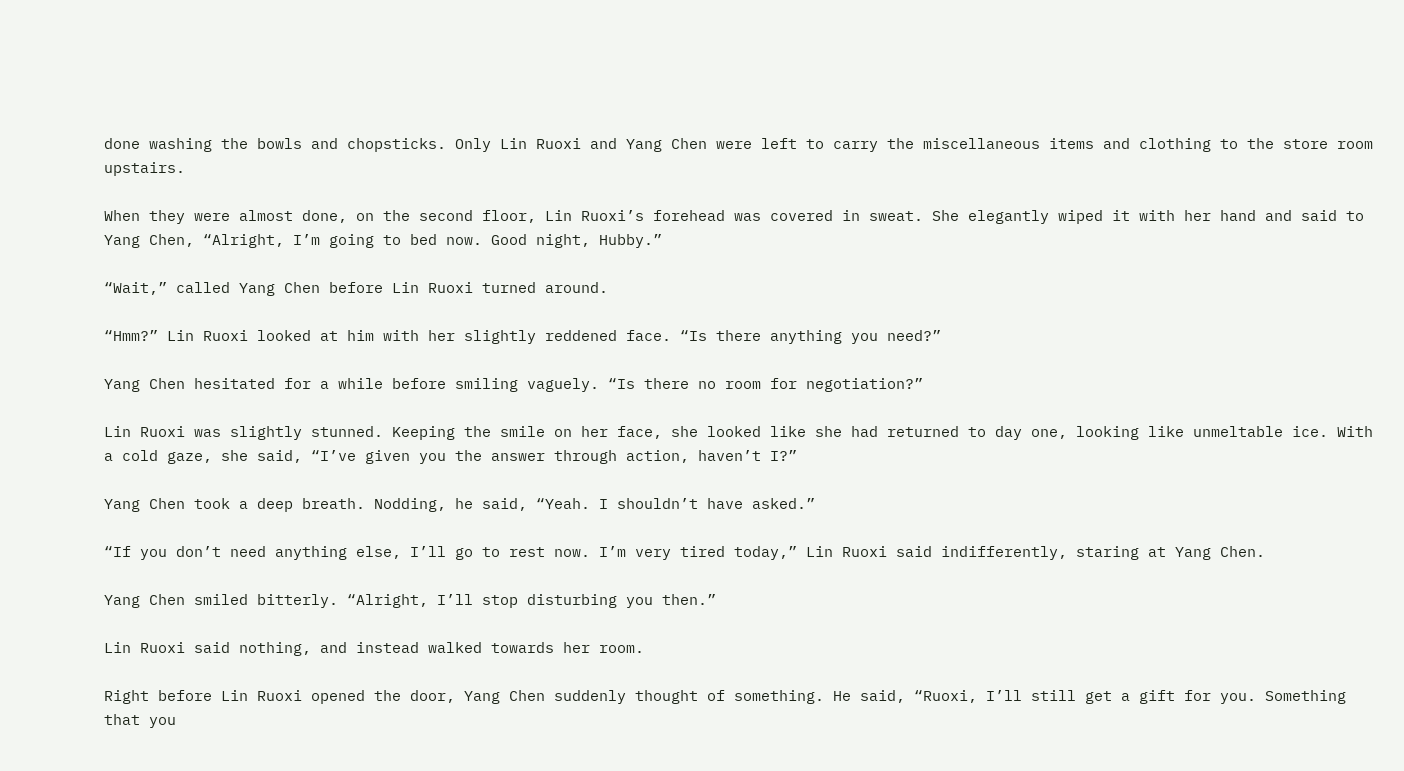done washing the bowls and chopsticks. Only Lin Ruoxi and Yang Chen were left to carry the miscellaneous items and clothing to the store room upstairs.

When they were almost done, on the second floor, Lin Ruoxi’s forehead was covered in sweat. She elegantly wiped it with her hand and said to Yang Chen, “Alright, I’m going to bed now. Good night, Hubby.”

“Wait,” called Yang Chen before Lin Ruoxi turned around.

“Hmm?” Lin Ruoxi looked at him with her slightly reddened face. “Is there anything you need?”

Yang Chen hesitated for a while before smiling vaguely. “Is there no room for negotiation?”

Lin Ruoxi was slightly stunned. Keeping the smile on her face, she looked like she had returned to day one, looking like unmeltable ice. With a cold gaze, she said, “I’ve given you the answer through action, haven’t I?”

Yang Chen took a deep breath. Nodding, he said, “Yeah. I shouldn’t have asked.”

“If you don’t need anything else, I’ll go to rest now. I’m very tired today,” Lin Ruoxi said indifferently, staring at Yang Chen.

Yang Chen smiled bitterly. “Alright, I’ll stop disturbing you then.”

Lin Ruoxi said nothing, and instead walked towards her room.

Right before Lin Ruoxi opened the door, Yang Chen suddenly thought of something. He said, “Ruoxi, I’ll still get a gift for you. Something that you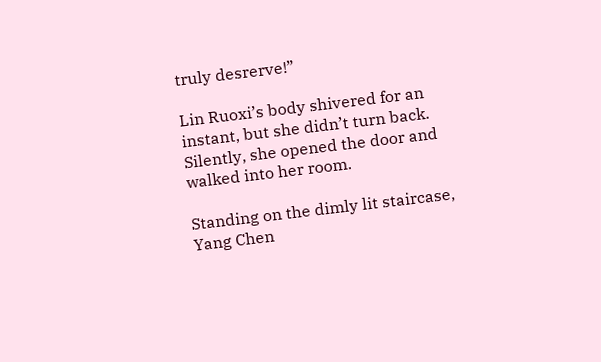truly desrerve!”

Lin Ruoxi’s body shivered for an instant, but she didn’t turn back. Silently, she opened the door and walked into her room.

Standing on the dimly lit staircase, Yang Chen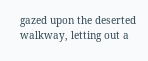gazed upon the deserted walkway, letting out a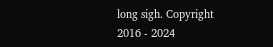long sigh. Copyright 2016 - 2024